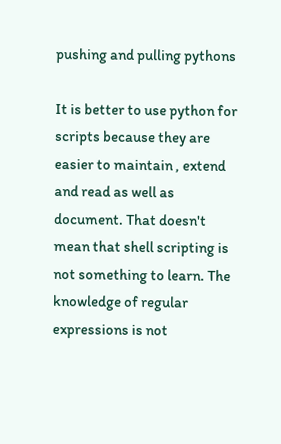pushing and pulling pythons

It is better to use python for scripts because they are easier to maintain , extend and read as well as document. That doesn't mean that shell scripting is not something to learn. The knowledge of regular expressions is not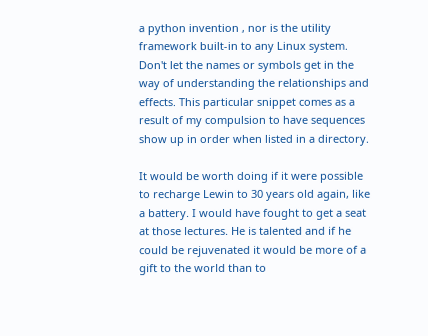a python invention , nor is the utility framework built-in to any Linux system. Don't let the names or symbols get in the way of understanding the relationships and effects. This particular snippet comes as a result of my compulsion to have sequences show up in order when listed in a directory.

It would be worth doing if it were possible to recharge Lewin to 30 years old again, like a battery. I would have fought to get a seat at those lectures. He is talented and if he could be rejuvenated it would be more of a gift to the world than to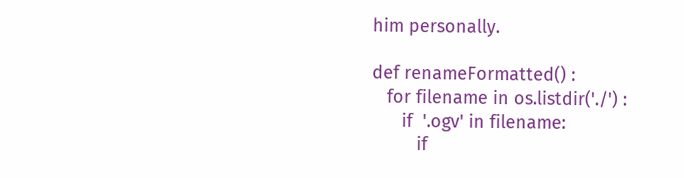him personally.

def renameFormatted() :
   for filename in os.listdir('./') :
      if  '.ogv' in filename:
         if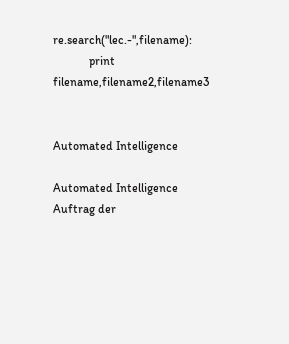re.search("lec.-",filename):
            print filename,filename2,filename3


Automated Intelligence

Automated Intelligence
Auftrag der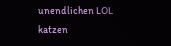unendlichen LOL katzen